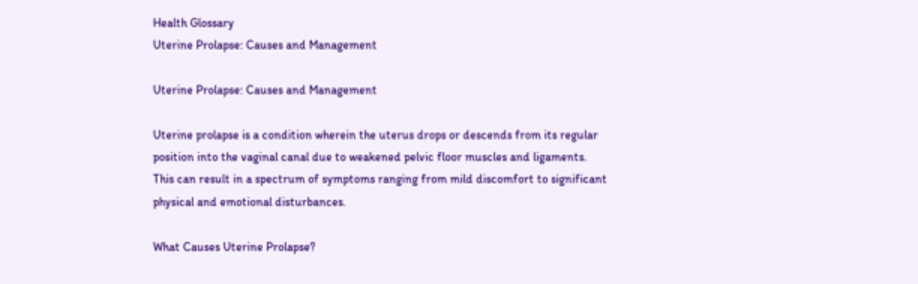Health Glossary
Uterine Prolapse: Causes and Management

Uterine Prolapse: Causes and Management

Uterine prolapse is a condition wherein the uterus drops or descends from its regular position into the vaginal canal due to weakened pelvic floor muscles and ligaments. This can result in a spectrum of symptoms ranging from mild discomfort to significant physical and emotional disturbances.

What Causes Uterine Prolapse?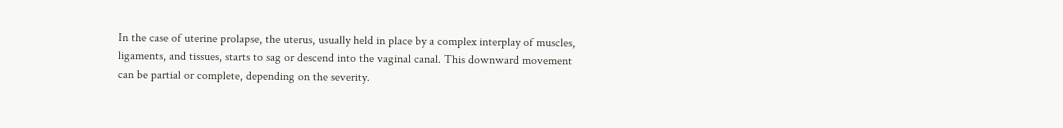In the case of uterine prolapse, the uterus, usually held in place by a complex interplay of muscles, ligaments, and tissues, starts to sag or descend into the vaginal canal. This downward movement can be partial or complete, depending on the severity.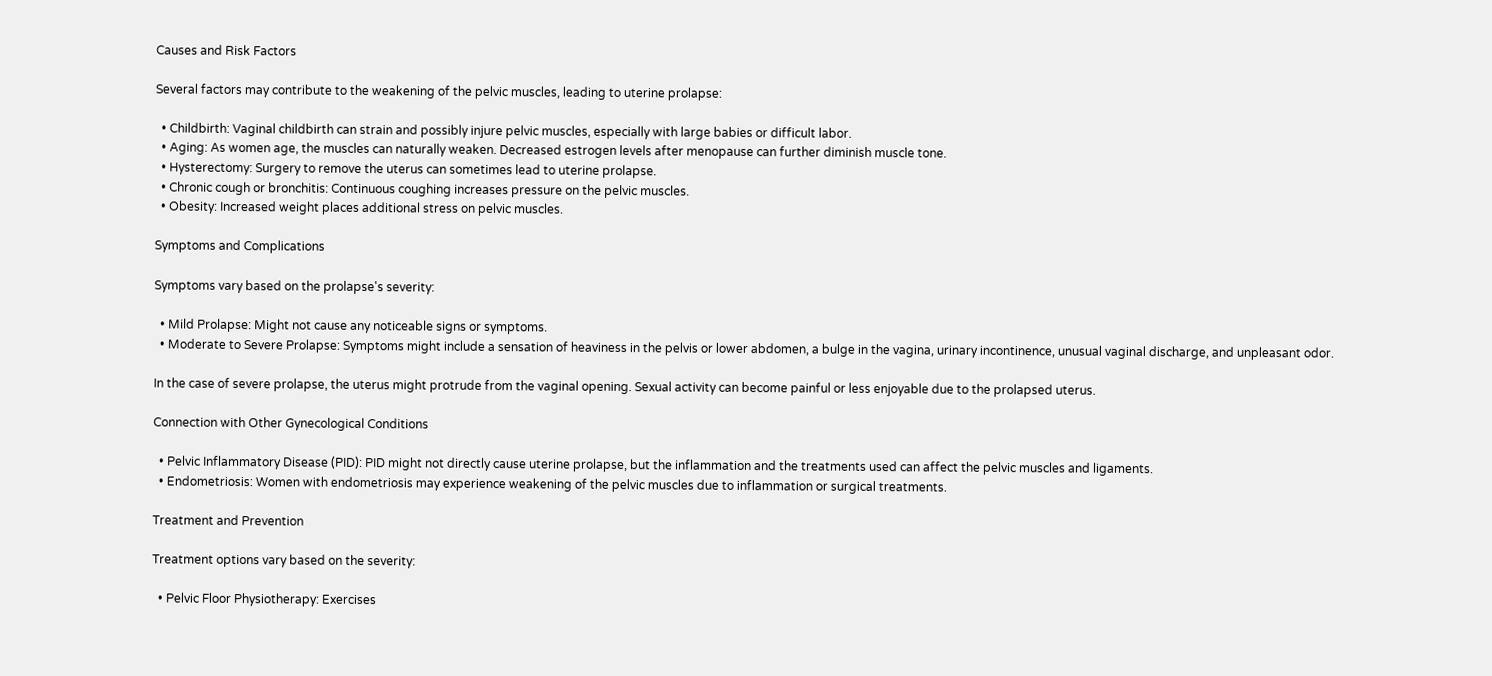Causes and Risk Factors

Several factors may contribute to the weakening of the pelvic muscles, leading to uterine prolapse:

  • Childbirth: Vaginal childbirth can strain and possibly injure pelvic muscles, especially with large babies or difficult labor.
  • Aging: As women age, the muscles can naturally weaken. Decreased estrogen levels after menopause can further diminish muscle tone.
  • Hysterectomy: Surgery to remove the uterus can sometimes lead to uterine prolapse.
  • Chronic cough or bronchitis: Continuous coughing increases pressure on the pelvic muscles.
  • Obesity: Increased weight places additional stress on pelvic muscles.

Symptoms and Complications

Symptoms vary based on the prolapse's severity:

  • Mild Prolapse: Might not cause any noticeable signs or symptoms.
  • Moderate to Severe Prolapse: Symptoms might include a sensation of heaviness in the pelvis or lower abdomen, a bulge in the vagina, urinary incontinence, unusual vaginal discharge, and unpleasant odor.

In the case of severe prolapse, the uterus might protrude from the vaginal opening. Sexual activity can become painful or less enjoyable due to the prolapsed uterus.

Connection with Other Gynecological Conditions

  • Pelvic Inflammatory Disease (PID): PID might not directly cause uterine prolapse, but the inflammation and the treatments used can affect the pelvic muscles and ligaments.
  • Endometriosis: Women with endometriosis may experience weakening of the pelvic muscles due to inflammation or surgical treatments.

Treatment and Prevention

Treatment options vary based on the severity:

  • Pelvic Floor Physiotherapy: Exercises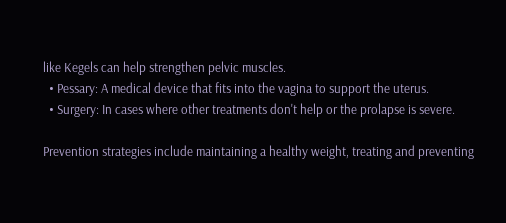like Kegels can help strengthen pelvic muscles.
  • Pessary: A medical device that fits into the vagina to support the uterus.
  • Surgery: In cases where other treatments don't help or the prolapse is severe.

Prevention strategies include maintaining a healthy weight, treating and preventing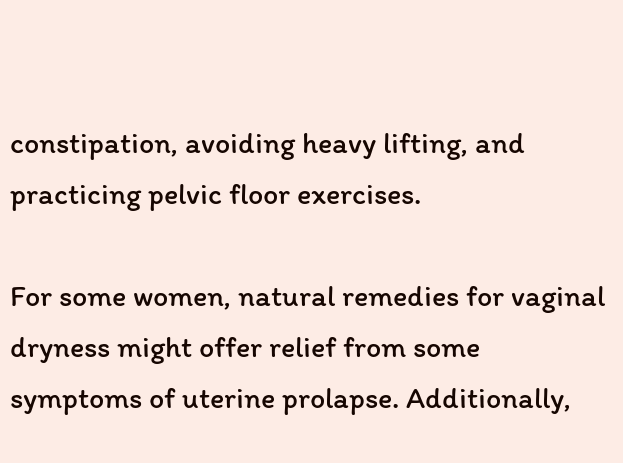constipation, avoiding heavy lifting, and practicing pelvic floor exercises.

For some women, natural remedies for vaginal dryness might offer relief from some symptoms of uterine prolapse. Additionally,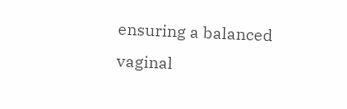ensuring a balanced vaginal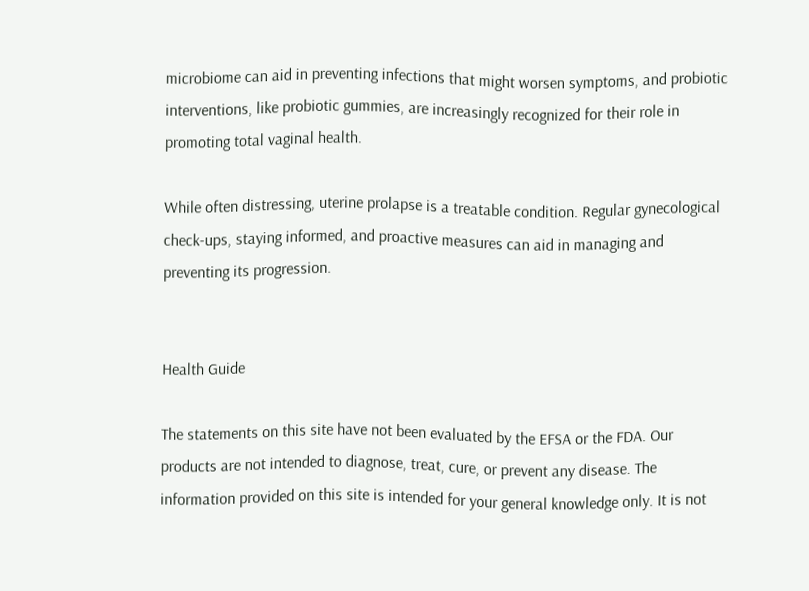microbiome can aid in preventing infections that might worsen symptoms, and probiotic interventions, like probiotic gummies, are increasingly recognized for their role in promoting total vaginal health.

While often distressing, uterine prolapse is a treatable condition. Regular gynecological check-ups, staying informed, and proactive measures can aid in managing and preventing its progression.


Health Guide

The statements on this site have not been evaluated by the EFSA or the FDA. Our products are not intended to diagnose, treat, cure, or prevent any disease. The information provided on this site is intended for your general knowledge only. It is not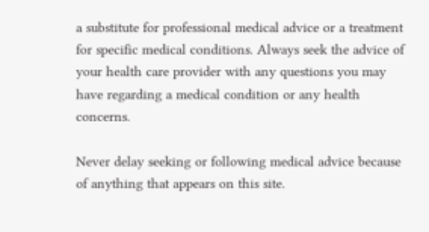a substitute for professional medical advice or a treatment for specific medical conditions. Always seek the advice of your health care provider with any questions you may have regarding a medical condition or any health concerns.

Never delay seeking or following medical advice because of anything that appears on this site.